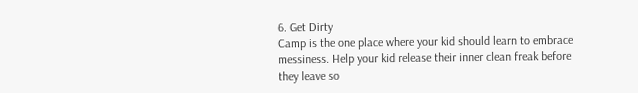6. Get Dirty
Camp is the one place where your kid should learn to embrace messiness. Help your kid release their inner clean freak before they leave so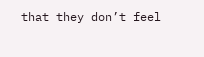that they don’t feel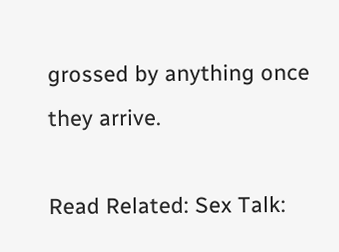grossed by anything once they arrive.

Read Related: Sex Talk: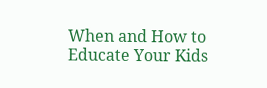When and How to Educate Your Kids